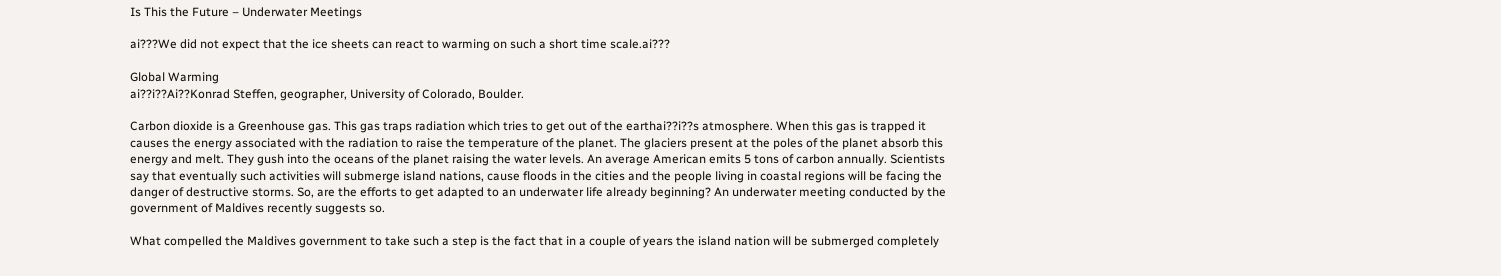Is This the Future – Underwater Meetings

ai???We did not expect that the ice sheets can react to warming on such a short time scale.ai???

Global Warming
ai??i??Ai??Konrad Steffen, geographer, University of Colorado, Boulder.

Carbon dioxide is a Greenhouse gas. This gas traps radiation which tries to get out of the earthai??i??s atmosphere. When this gas is trapped it causes the energy associated with the radiation to raise the temperature of the planet. The glaciers present at the poles of the planet absorb this energy and melt. They gush into the oceans of the planet raising the water levels. An average American emits 5 tons of carbon annually. Scientists say that eventually such activities will submerge island nations, cause floods in the cities and the people living in coastal regions will be facing the danger of destructive storms. So, are the efforts to get adapted to an underwater life already beginning? An underwater meeting conducted by the government of Maldives recently suggests so.

What compelled the Maldives government to take such a step is the fact that in a couple of years the island nation will be submerged completely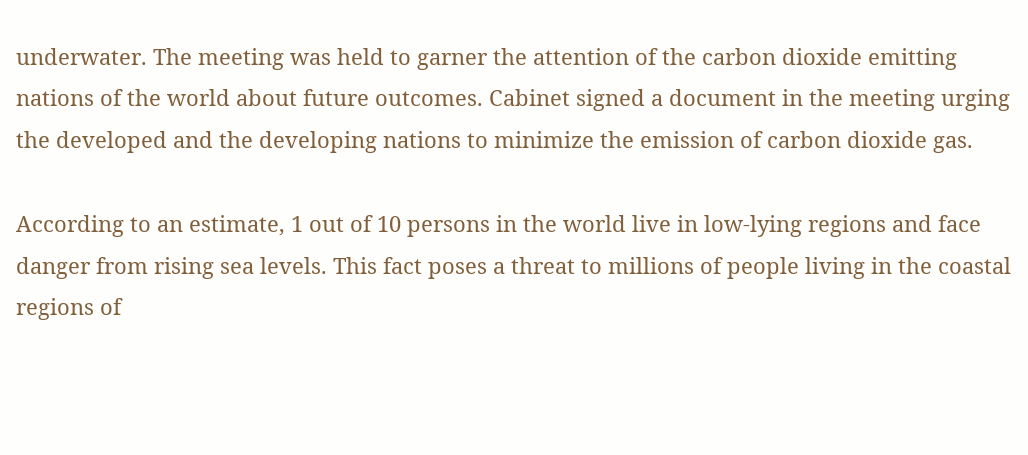underwater. The meeting was held to garner the attention of the carbon dioxide emitting nations of the world about future outcomes. Cabinet signed a document in the meeting urging the developed and the developing nations to minimize the emission of carbon dioxide gas.

According to an estimate, 1 out of 10 persons in the world live in low-lying regions and face danger from rising sea levels. This fact poses a threat to millions of people living in the coastal regions of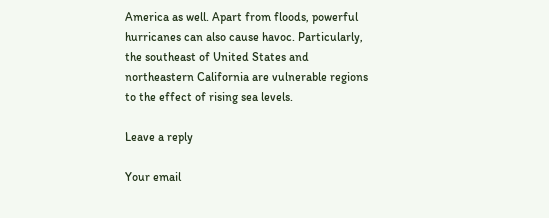America as well. Apart from floods, powerful hurricanes can also cause havoc. Particularly, the southeast of United States and northeastern California are vulnerable regions to the effect of rising sea levels.

Leave a reply

Your email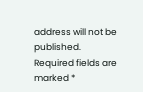address will not be published. Required fields are marked *